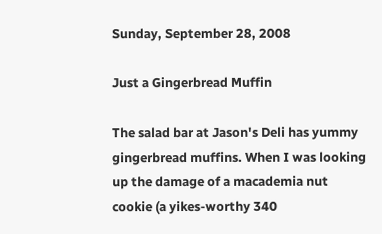Sunday, September 28, 2008

Just a Gingerbread Muffin

The salad bar at Jason's Deli has yummy gingerbread muffins. When I was looking up the damage of a macademia nut cookie (a yikes-worthy 340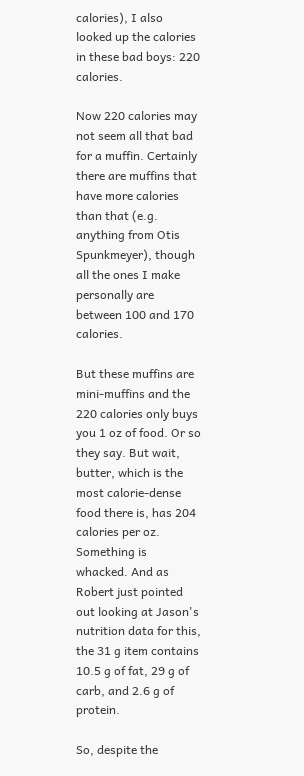calories), I also looked up the calories in these bad boys: 220 calories.

Now 220 calories may not seem all that bad for a muffin. Certainly there are muffins that have more calories than that (e.g. anything from Otis Spunkmeyer), though all the ones I make personally are between 100 and 170 calories.

But these muffins are mini-muffins and the 220 calories only buys you 1 oz of food. Or so they say. But wait, butter, which is the most calorie-dense food there is, has 204 calories per oz. Something is whacked. And as Robert just pointed out looking at Jason's nutrition data for this, the 31 g item contains 10.5 g of fat, 29 g of carb, and 2.6 g of protein.

So, despite the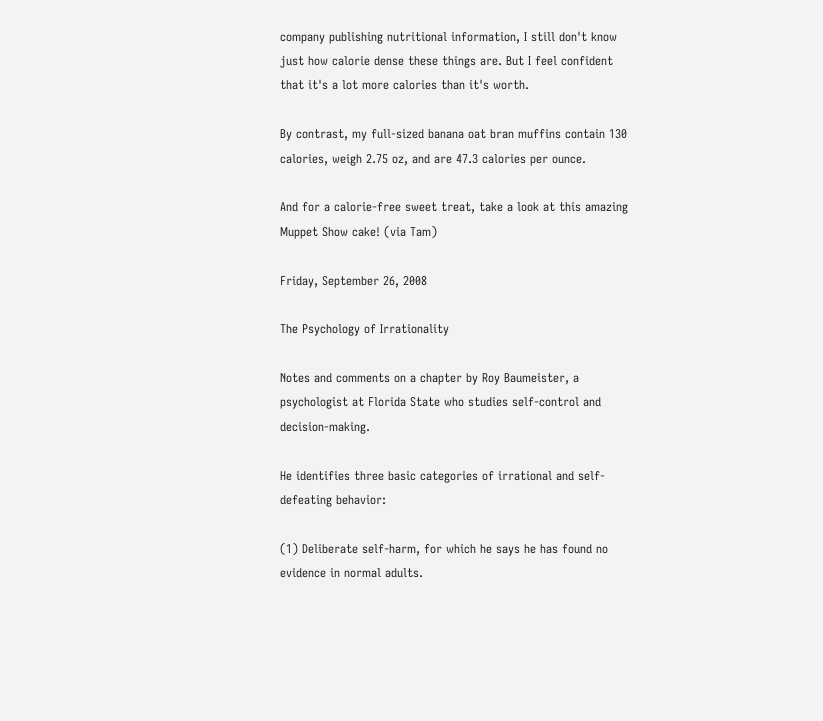company publishing nutritional information, I still don't know just how calorie dense these things are. But I feel confident that it's a lot more calories than it's worth.

By contrast, my full-sized banana oat bran muffins contain 130 calories, weigh 2.75 oz, and are 47.3 calories per ounce.

And for a calorie-free sweet treat, take a look at this amazing Muppet Show cake! (via Tam)

Friday, September 26, 2008

The Psychology of Irrationality

Notes and comments on a chapter by Roy Baumeister, a psychologist at Florida State who studies self-control and decision-making.

He identifies three basic categories of irrational and self-defeating behavior:

(1) Deliberate self-harm, for which he says he has found no evidence in normal adults.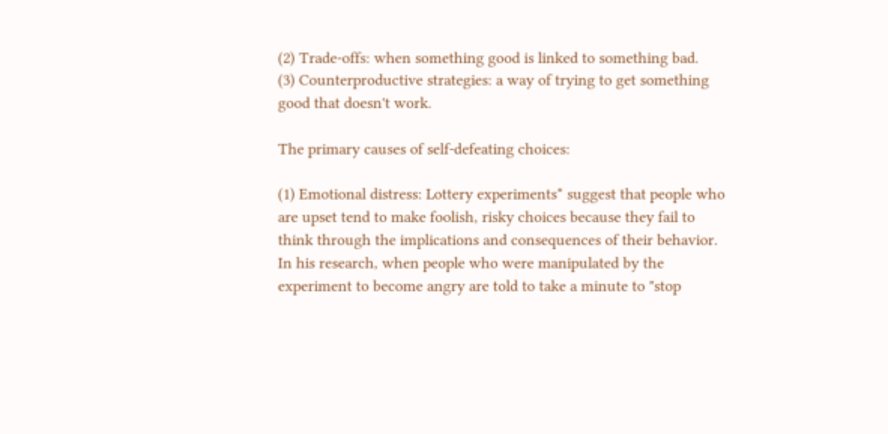(2) Trade-offs: when something good is linked to something bad.
(3) Counterproductive strategies: a way of trying to get something good that doesn't work.

The primary causes of self-defeating choices:

(1) Emotional distress: Lottery experiments* suggest that people who are upset tend to make foolish, risky choices because they fail to think through the implications and consequences of their behavior. In his research, when people who were manipulated by the experiment to become angry are told to take a minute to "stop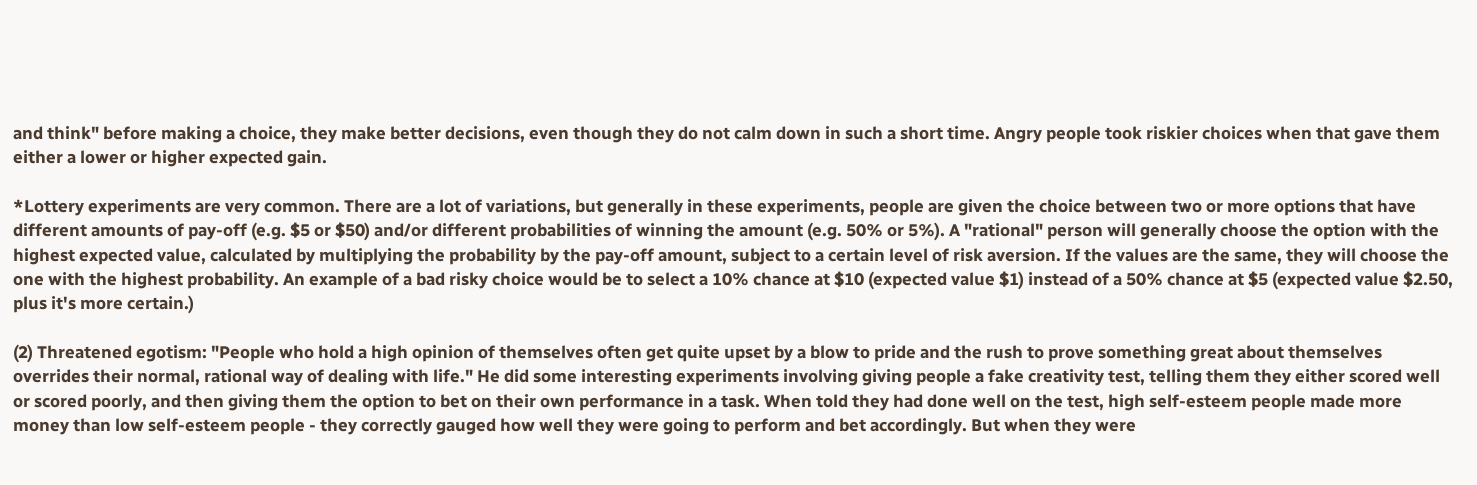and think" before making a choice, they make better decisions, even though they do not calm down in such a short time. Angry people took riskier choices when that gave them either a lower or higher expected gain.

*Lottery experiments are very common. There are a lot of variations, but generally in these experiments, people are given the choice between two or more options that have different amounts of pay-off (e.g. $5 or $50) and/or different probabilities of winning the amount (e.g. 50% or 5%). A "rational" person will generally choose the option with the highest expected value, calculated by multiplying the probability by the pay-off amount, subject to a certain level of risk aversion. If the values are the same, they will choose the one with the highest probability. An example of a bad risky choice would be to select a 10% chance at $10 (expected value $1) instead of a 50% chance at $5 (expected value $2.50, plus it's more certain.)

(2) Threatened egotism: "People who hold a high opinion of themselves often get quite upset by a blow to pride and the rush to prove something great about themselves overrides their normal, rational way of dealing with life." He did some interesting experiments involving giving people a fake creativity test, telling them they either scored well or scored poorly, and then giving them the option to bet on their own performance in a task. When told they had done well on the test, high self-esteem people made more money than low self-esteem people - they correctly gauged how well they were going to perform and bet accordingly. But when they were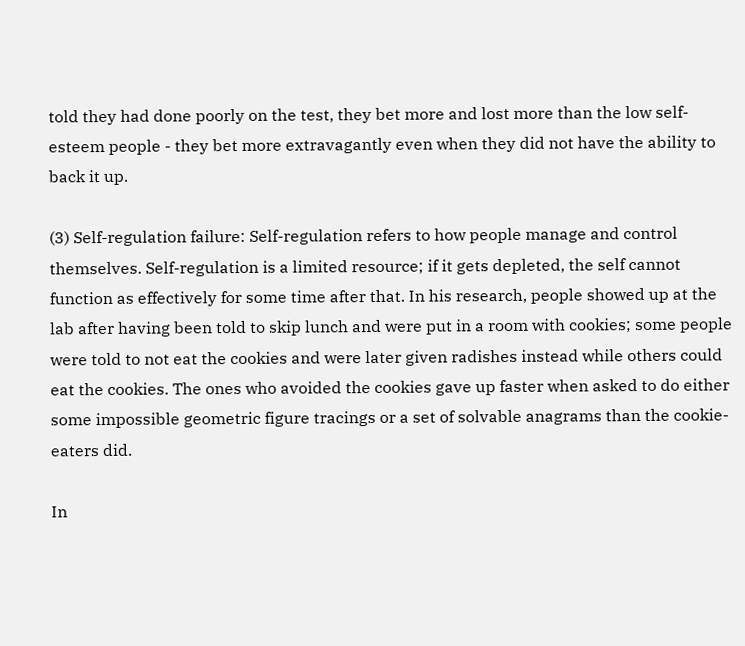told they had done poorly on the test, they bet more and lost more than the low self-esteem people - they bet more extravagantly even when they did not have the ability to back it up.

(3) Self-regulation failure: Self-regulation refers to how people manage and control themselves. Self-regulation is a limited resource; if it gets depleted, the self cannot function as effectively for some time after that. In his research, people showed up at the lab after having been told to skip lunch and were put in a room with cookies; some people were told to not eat the cookies and were later given radishes instead while others could eat the cookies. The ones who avoided the cookies gave up faster when asked to do either some impossible geometric figure tracings or a set of solvable anagrams than the cookie-eaters did.

In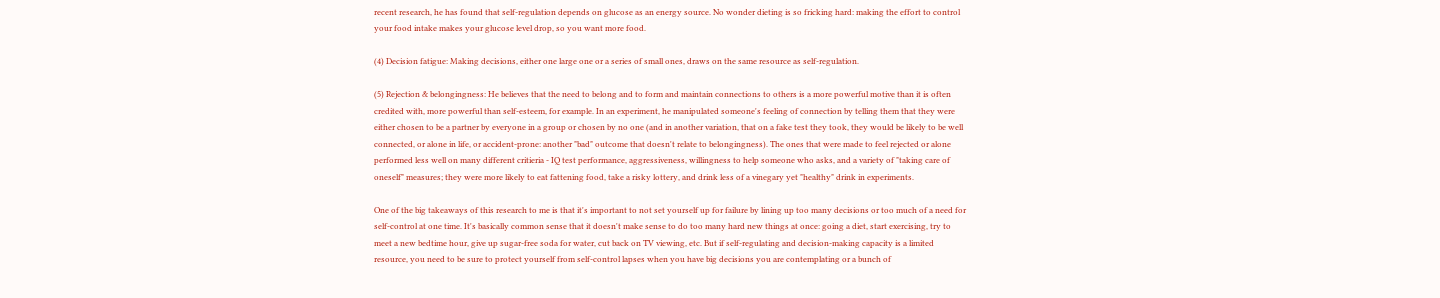recent research, he has found that self-regulation depends on glucose as an energy source. No wonder dieting is so fricking hard: making the effort to control your food intake makes your glucose level drop, so you want more food.

(4) Decision fatigue: Making decisions, either one large one or a series of small ones, draws on the same resource as self-regulation.

(5) Rejection & belongingness: He believes that the need to belong and to form and maintain connections to others is a more powerful motive than it is often credited with, more powerful than self-esteem, for example. In an experiment, he manipulated someone's feeling of connection by telling them that they were either chosen to be a partner by everyone in a group or chosen by no one (and in another variation, that on a fake test they took, they would be likely to be well connected, or alone in life, or accident-prone: another "bad" outcome that doesn't relate to belongingness). The ones that were made to feel rejected or alone performed less well on many different critieria - IQ test performance, aggressiveness, willingness to help someone who asks, and a variety of "taking care of oneself" measures; they were more likely to eat fattening food, take a risky lottery, and drink less of a vinegary yet "healthy" drink in experiments.

One of the big takeaways of this research to me is that it's important to not set yourself up for failure by lining up too many decisions or too much of a need for self-control at one time. It's basically common sense that it doesn't make sense to do too many hard new things at once: going a diet, start exercising, try to meet a new bedtime hour, give up sugar-free soda for water, cut back on TV viewing, etc. But if self-regulating and decision-making capacity is a limited resource, you need to be sure to protect yourself from self-control lapses when you have big decisions you are contemplating or a bunch of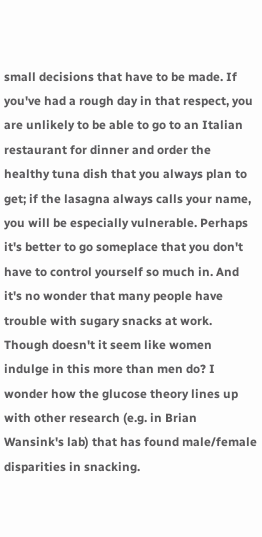small decisions that have to be made. If you've had a rough day in that respect, you are unlikely to be able to go to an Italian restaurant for dinner and order the healthy tuna dish that you always plan to get; if the lasagna always calls your name, you will be especially vulnerable. Perhaps it's better to go someplace that you don't have to control yourself so much in. And it's no wonder that many people have trouble with sugary snacks at work. Though doesn't it seem like women indulge in this more than men do? I wonder how the glucose theory lines up with other research (e.g. in Brian Wansink's lab) that has found male/female disparities in snacking.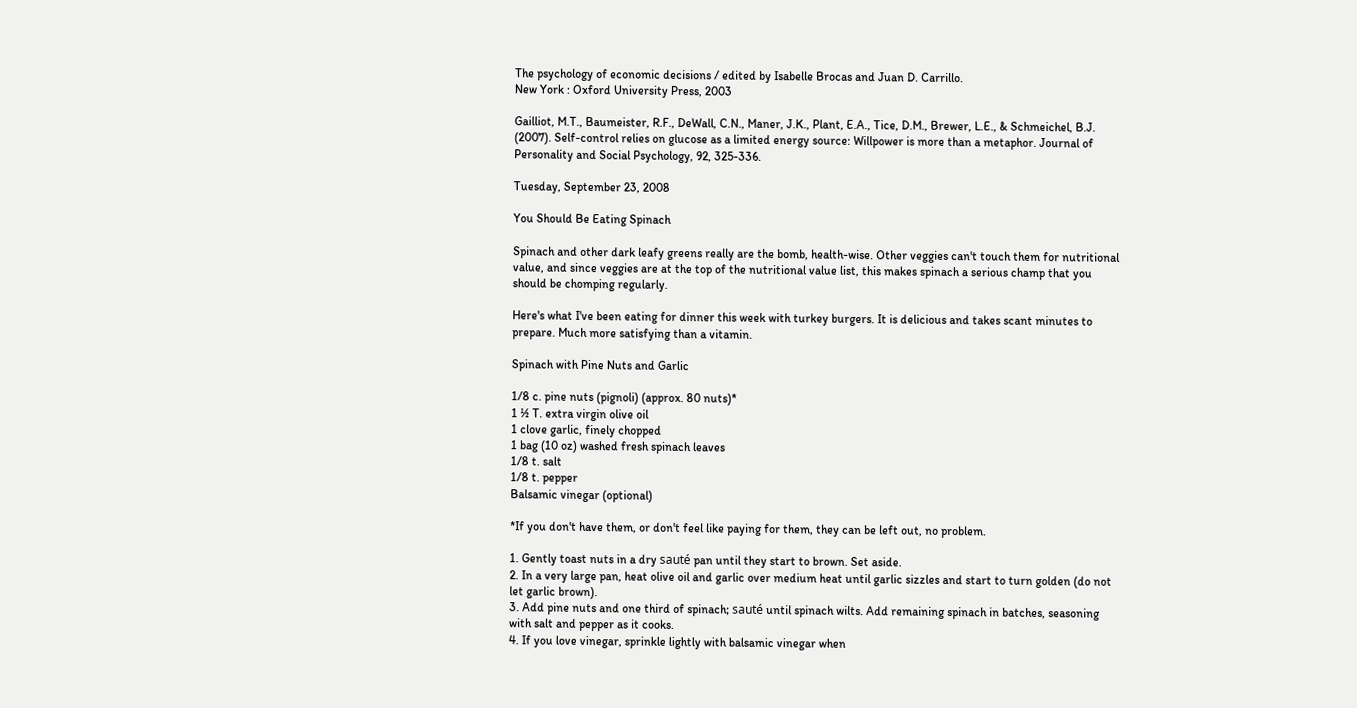The psychology of economic decisions / edited by Isabelle Brocas and Juan D. Carrillo.
New York : Oxford University Press, 2003

Gailliot, M.T., Baumeister, R.F., DeWall, C.N., Maner, J.K., Plant, E.A., Tice, D.M., Brewer, L.E., & Schmeichel, B.J. (2007). Self-control relies on glucose as a limited energy source: Willpower is more than a metaphor. Journal of Personality and Social Psychology, 92, 325-336.

Tuesday, September 23, 2008

You Should Be Eating Spinach

Spinach and other dark leafy greens really are the bomb, health-wise. Other veggies can't touch them for nutritional value, and since veggies are at the top of the nutritional value list, this makes spinach a serious champ that you should be chomping regularly.

Here's what I've been eating for dinner this week with turkey burgers. It is delicious and takes scant minutes to prepare. Much more satisfying than a vitamin.

Spinach with Pine Nuts and Garlic

1/8 c. pine nuts (pignoli) (approx. 80 nuts)*
1 ½ T. extra virgin olive oil
1 clove garlic, finely chopped
1 bag (10 oz) washed fresh spinach leaves
1/8 t. salt
1/8 t. pepper
Balsamic vinegar (optional)

*If you don't have them, or don't feel like paying for them, they can be left out, no problem.

1. Gently toast nuts in a dry sauté pan until they start to brown. Set aside.
2. In a very large pan, heat olive oil and garlic over medium heat until garlic sizzles and start to turn golden (do not let garlic brown).
3. Add pine nuts and one third of spinach; sauté until spinach wilts. Add remaining spinach in batches, seasoning with salt and pepper as it cooks.
4. If you love vinegar, sprinkle lightly with balsamic vinegar when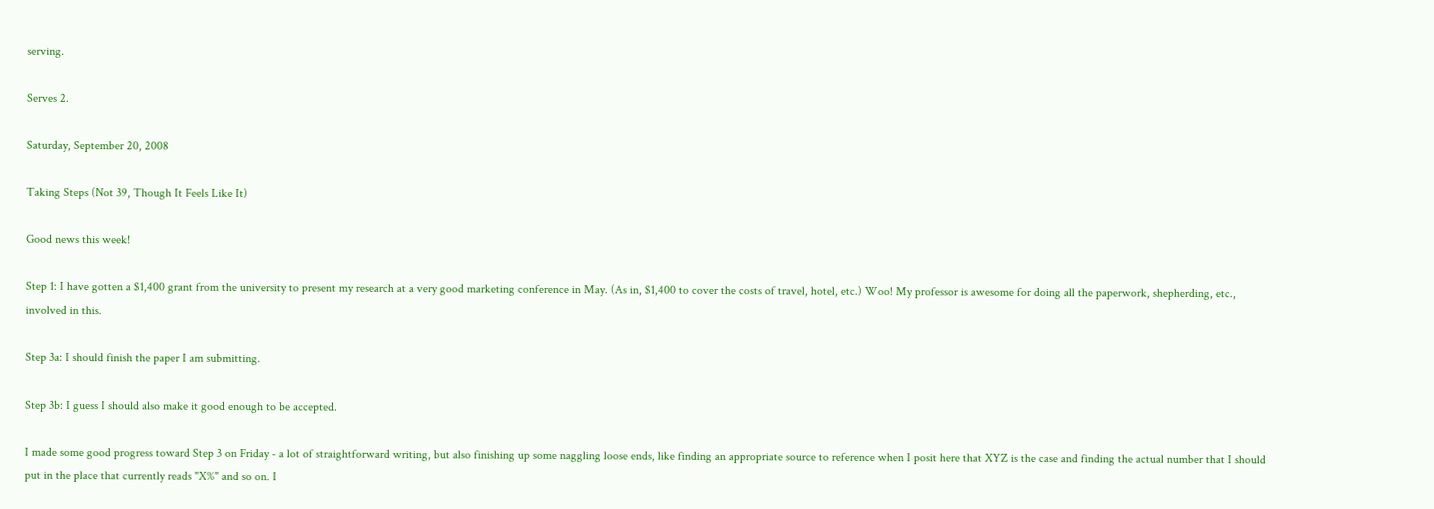serving.

Serves 2.

Saturday, September 20, 2008

Taking Steps (Not 39, Though It Feels Like It)

Good news this week!

Step 1: I have gotten a $1,400 grant from the university to present my research at a very good marketing conference in May. (As in, $1,400 to cover the costs of travel, hotel, etc.) Woo! My professor is awesome for doing all the paperwork, shepherding, etc., involved in this.

Step 3a: I should finish the paper I am submitting.

Step 3b: I guess I should also make it good enough to be accepted.

I made some good progress toward Step 3 on Friday - a lot of straightforward writing, but also finishing up some naggling loose ends, like finding an appropriate source to reference when I posit here that XYZ is the case and finding the actual number that I should put in the place that currently reads "X%" and so on. I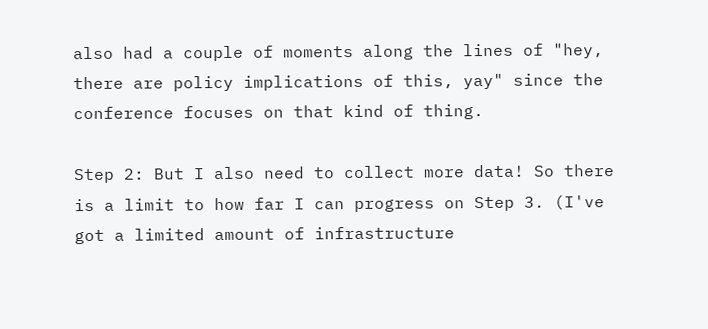also had a couple of moments along the lines of "hey, there are policy implications of this, yay" since the conference focuses on that kind of thing.

Step 2: But I also need to collect more data! So there is a limit to how far I can progress on Step 3. (I've got a limited amount of infrastructure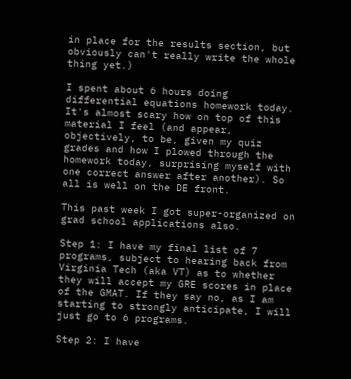in place for the results section, but obviously can't really write the whole thing yet.)

I spent about 6 hours doing differential equations homework today. It's almost scary how on top of this material I feel (and appear, objectively, to be, given my quiz grades and how I plowed through the homework today, surprising myself with one correct answer after another). So all is well on the DE front.

This past week I got super-organized on grad school applications also.

Step 1: I have my final list of 7 programs, subject to hearing back from Virginia Tech (aka VT) as to whether they will accept my GRE scores in place of the GMAT. If they say no, as I am starting to strongly anticipate, I will just go to 6 programs.

Step 2: I have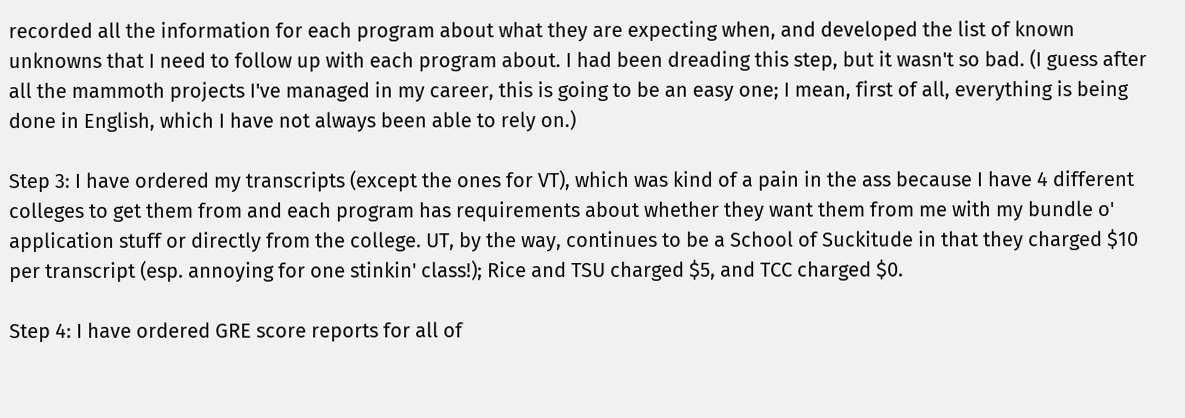recorded all the information for each program about what they are expecting when, and developed the list of known unknowns that I need to follow up with each program about. I had been dreading this step, but it wasn't so bad. (I guess after all the mammoth projects I've managed in my career, this is going to be an easy one; I mean, first of all, everything is being done in English, which I have not always been able to rely on.)

Step 3: I have ordered my transcripts (except the ones for VT), which was kind of a pain in the ass because I have 4 different colleges to get them from and each program has requirements about whether they want them from me with my bundle o' application stuff or directly from the college. UT, by the way, continues to be a School of Suckitude in that they charged $10 per transcript (esp. annoying for one stinkin' class!); Rice and TSU charged $5, and TCC charged $0.

Step 4: I have ordered GRE score reports for all of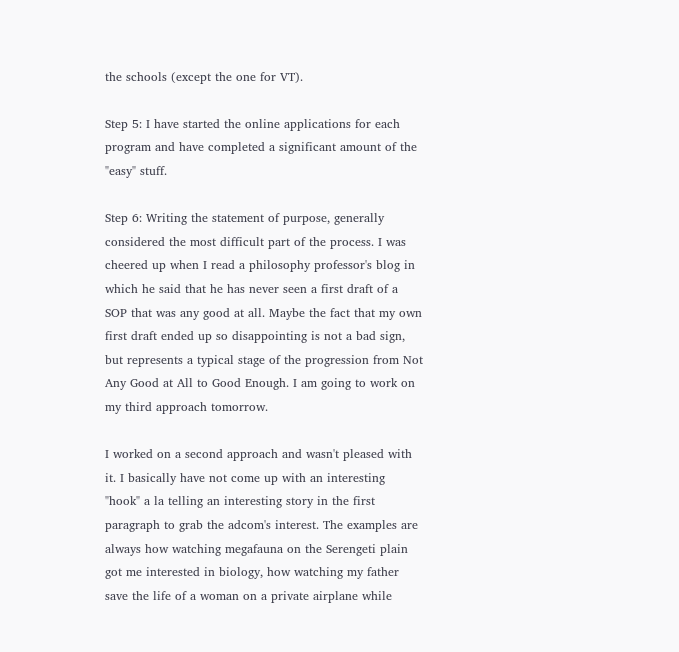the schools (except the one for VT).

Step 5: I have started the online applications for each program and have completed a significant amount of the "easy" stuff.

Step 6: Writing the statement of purpose, generally considered the most difficult part of the process. I was cheered up when I read a philosophy professor's blog in which he said that he has never seen a first draft of a SOP that was any good at all. Maybe the fact that my own first draft ended up so disappointing is not a bad sign, but represents a typical stage of the progression from Not Any Good at All to Good Enough. I am going to work on my third approach tomorrow.

I worked on a second approach and wasn't pleased with it. I basically have not come up with an interesting "hook" a la telling an interesting story in the first paragraph to grab the adcom's interest. The examples are always how watching megafauna on the Serengeti plain got me interested in biology, how watching my father save the life of a woman on a private airplane while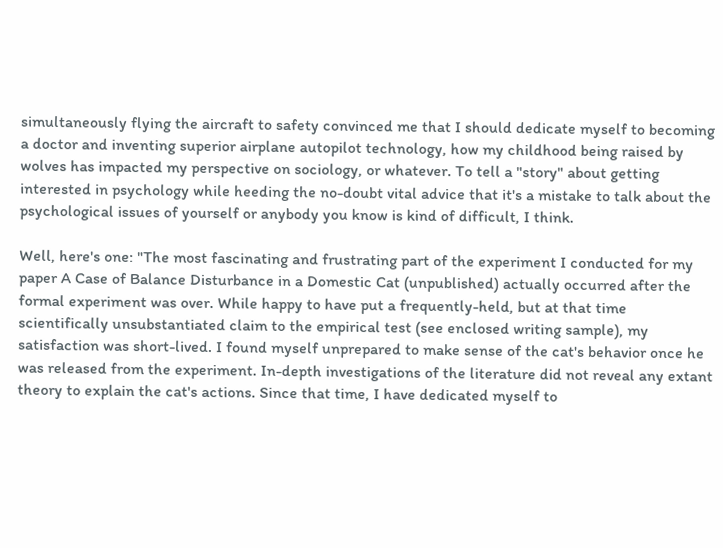simultaneously flying the aircraft to safety convinced me that I should dedicate myself to becoming a doctor and inventing superior airplane autopilot technology, how my childhood being raised by wolves has impacted my perspective on sociology, or whatever. To tell a "story" about getting interested in psychology while heeding the no-doubt vital advice that it's a mistake to talk about the psychological issues of yourself or anybody you know is kind of difficult, I think.

Well, here's one: "The most fascinating and frustrating part of the experiment I conducted for my paper A Case of Balance Disturbance in a Domestic Cat (unpublished) actually occurred after the formal experiment was over. While happy to have put a frequently-held, but at that time scientifically unsubstantiated claim to the empirical test (see enclosed writing sample), my satisfaction was short-lived. I found myself unprepared to make sense of the cat's behavior once he was released from the experiment. In-depth investigations of the literature did not reveal any extant theory to explain the cat's actions. Since that time, I have dedicated myself to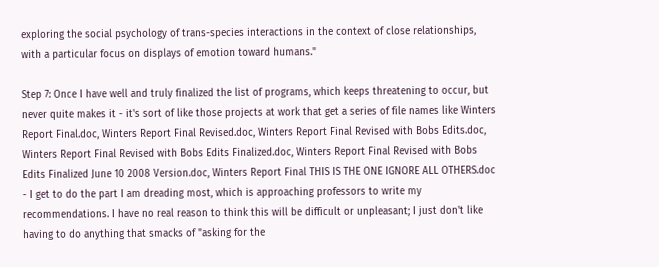exploring the social psychology of trans-species interactions in the context of close relationships, with a particular focus on displays of emotion toward humans."

Step 7: Once I have well and truly finalized the list of programs, which keeps threatening to occur, but never quite makes it - it's sort of like those projects at work that get a series of file names like Winters Report Final.doc, Winters Report Final Revised.doc, Winters Report Final Revised with Bobs Edits.doc, Winters Report Final Revised with Bobs Edits Finalized.doc, Winters Report Final Revised with Bobs Edits Finalized June 10 2008 Version.doc, Winters Report Final THIS IS THE ONE IGNORE ALL OTHERS.doc - I get to do the part I am dreading most, which is approaching professors to write my recommendations. I have no real reason to think this will be difficult or unpleasant; I just don't like having to do anything that smacks of "asking for the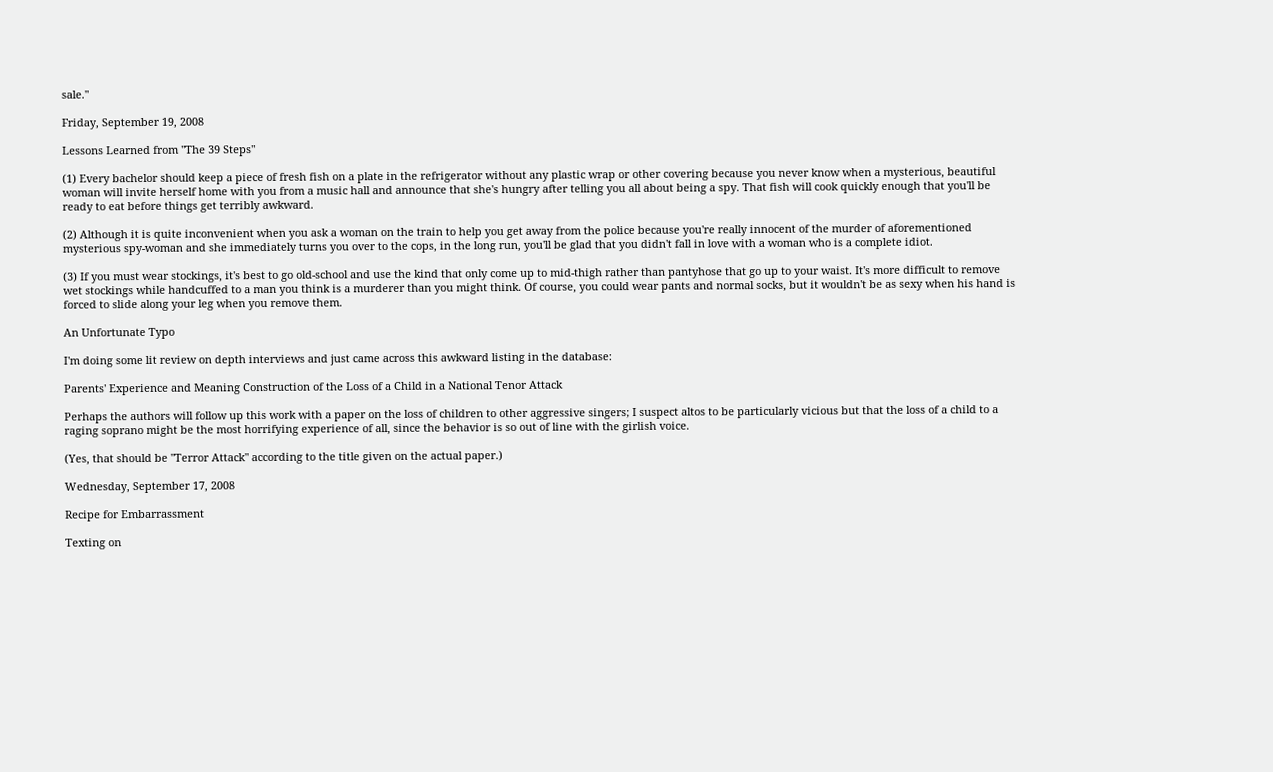sale."

Friday, September 19, 2008

Lessons Learned from "The 39 Steps"

(1) Every bachelor should keep a piece of fresh fish on a plate in the refrigerator without any plastic wrap or other covering because you never know when a mysterious, beautiful woman will invite herself home with you from a music hall and announce that she's hungry after telling you all about being a spy. That fish will cook quickly enough that you'll be ready to eat before things get terribly awkward.

(2) Although it is quite inconvenient when you ask a woman on the train to help you get away from the police because you're really innocent of the murder of aforementioned mysterious spy-woman and she immediately turns you over to the cops, in the long run, you'll be glad that you didn't fall in love with a woman who is a complete idiot.

(3) If you must wear stockings, it's best to go old-school and use the kind that only come up to mid-thigh rather than pantyhose that go up to your waist. It's more difficult to remove wet stockings while handcuffed to a man you think is a murderer than you might think. Of course, you could wear pants and normal socks, but it wouldn't be as sexy when his hand is forced to slide along your leg when you remove them.

An Unfortunate Typo

I'm doing some lit review on depth interviews and just came across this awkward listing in the database:

Parents' Experience and Meaning Construction of the Loss of a Child in a National Tenor Attack

Perhaps the authors will follow up this work with a paper on the loss of children to other aggressive singers; I suspect altos to be particularly vicious but that the loss of a child to a raging soprano might be the most horrifying experience of all, since the behavior is so out of line with the girlish voice.

(Yes, that should be "Terror Attack" according to the title given on the actual paper.)

Wednesday, September 17, 2008

Recipe for Embarrassment

Texting on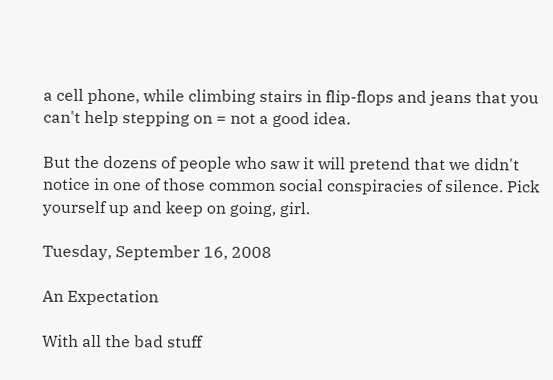a cell phone, while climbing stairs in flip-flops and jeans that you can't help stepping on = not a good idea.

But the dozens of people who saw it will pretend that we didn't notice in one of those common social conspiracies of silence. Pick yourself up and keep on going, girl.

Tuesday, September 16, 2008

An Expectation

With all the bad stuff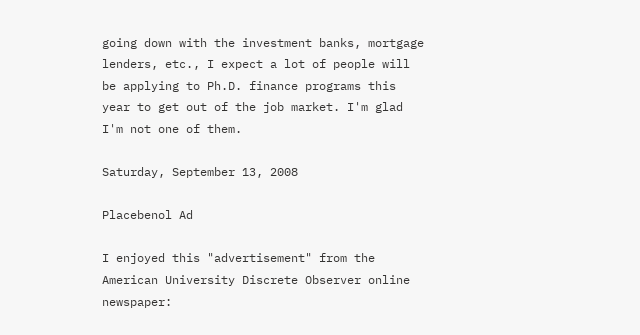going down with the investment banks, mortgage lenders, etc., I expect a lot of people will be applying to Ph.D. finance programs this year to get out of the job market. I'm glad I'm not one of them.

Saturday, September 13, 2008

Placebenol Ad

I enjoyed this "advertisement" from the American University Discrete Observer online newspaper: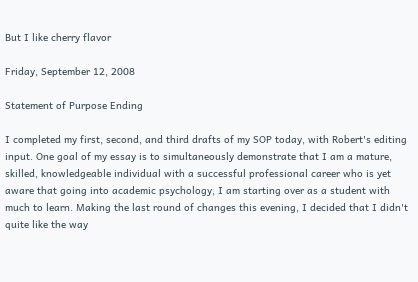But I like cherry flavor

Friday, September 12, 2008

Statement of Purpose Ending

I completed my first, second, and third drafts of my SOP today, with Robert's editing input. One goal of my essay is to simultaneously demonstrate that I am a mature, skilled, knowledgeable individual with a successful professional career who is yet aware that going into academic psychology, I am starting over as a student with much to learn. Making the last round of changes this evening, I decided that I didn't quite like the way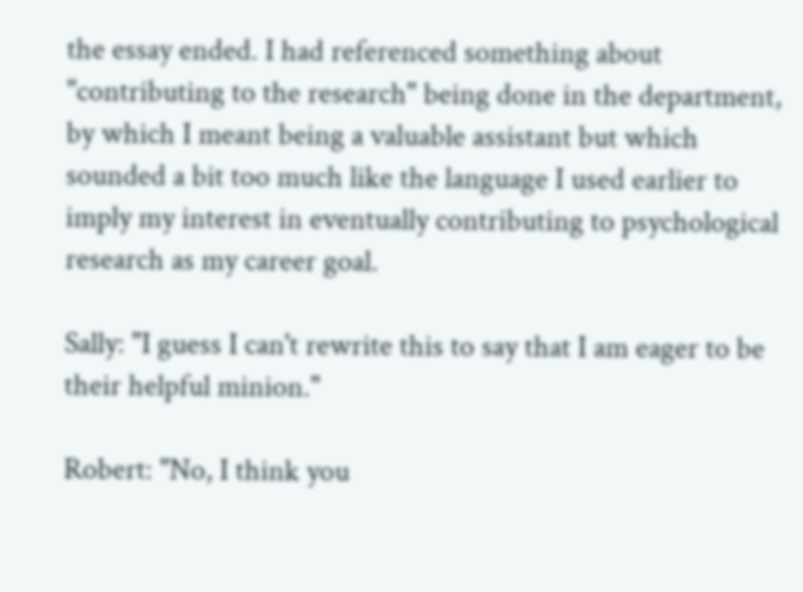the essay ended. I had referenced something about "contributing to the research" being done in the department, by which I meant being a valuable assistant but which sounded a bit too much like the language I used earlier to imply my interest in eventually contributing to psychological research as my career goal.

Sally: "I guess I can't rewrite this to say that I am eager to be their helpful minion."

Robert: "No, I think you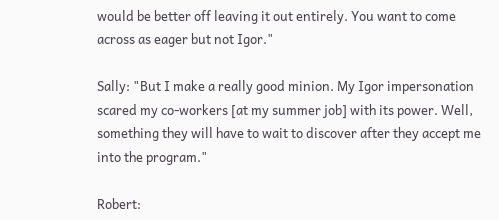would be better off leaving it out entirely. You want to come across as eager but not Igor."

Sally: "But I make a really good minion. My Igor impersonation scared my co-workers [at my summer job] with its power. Well, something they will have to wait to discover after they accept me into the program."

Robert: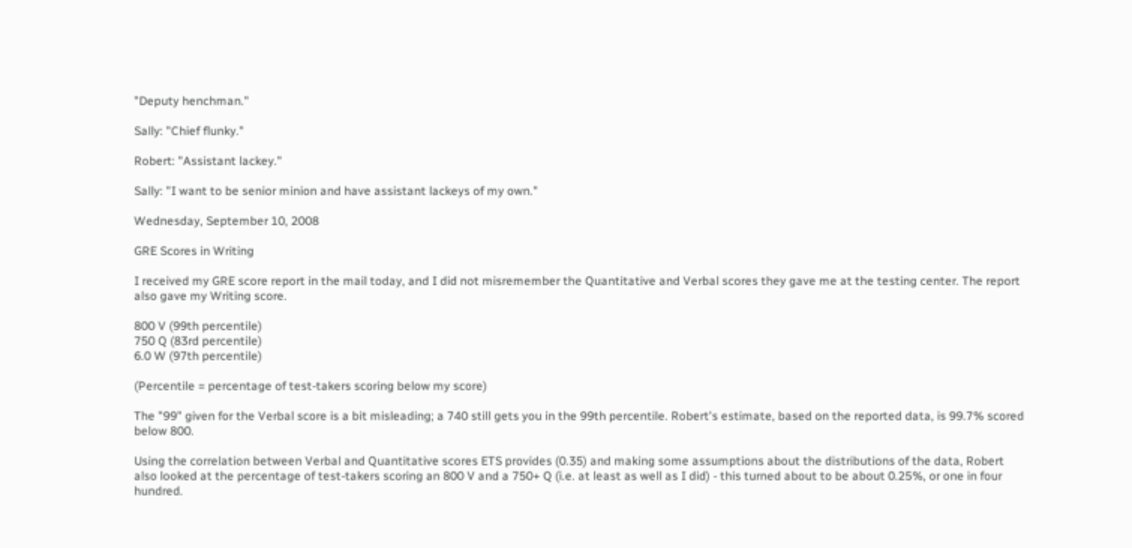"Deputy henchman."

Sally: "Chief flunky."

Robert: "Assistant lackey."

Sally: "I want to be senior minion and have assistant lackeys of my own."

Wednesday, September 10, 2008

GRE Scores in Writing

I received my GRE score report in the mail today, and I did not misremember the Quantitative and Verbal scores they gave me at the testing center. The report also gave my Writing score.

800 V (99th percentile)
750 Q (83rd percentile)
6.0 W (97th percentile)

(Percentile = percentage of test-takers scoring below my score)

The "99" given for the Verbal score is a bit misleading; a 740 still gets you in the 99th percentile. Robert's estimate, based on the reported data, is 99.7% scored below 800.

Using the correlation between Verbal and Quantitative scores ETS provides (0.35) and making some assumptions about the distributions of the data, Robert also looked at the percentage of test-takers scoring an 800 V and a 750+ Q (i.e. at least as well as I did) - this turned about to be about 0.25%, or one in four hundred.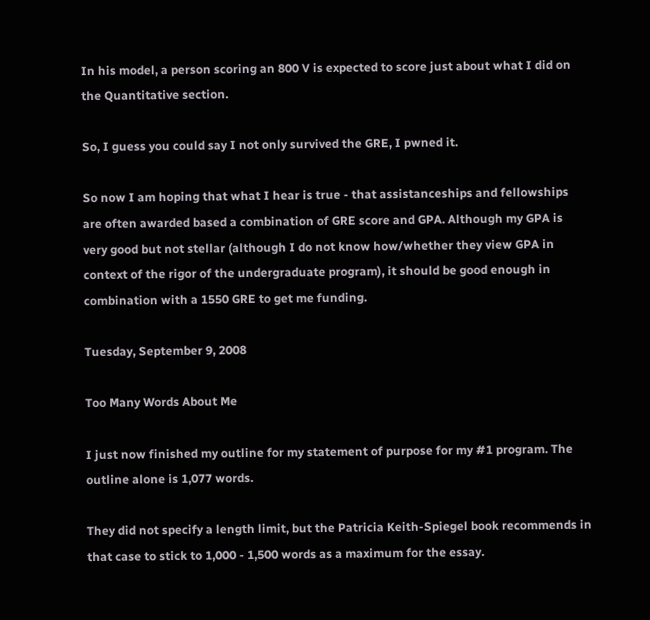In his model, a person scoring an 800 V is expected to score just about what I did on the Quantitative section.

So, I guess you could say I not only survived the GRE, I pwned it.

So now I am hoping that what I hear is true - that assistanceships and fellowships are often awarded based a combination of GRE score and GPA. Although my GPA is very good but not stellar (although I do not know how/whether they view GPA in context of the rigor of the undergraduate program), it should be good enough in combination with a 1550 GRE to get me funding.

Tuesday, September 9, 2008

Too Many Words About Me

I just now finished my outline for my statement of purpose for my #1 program. The outline alone is 1,077 words.

They did not specify a length limit, but the Patricia Keith-Spiegel book recommends in that case to stick to 1,000 - 1,500 words as a maximum for the essay.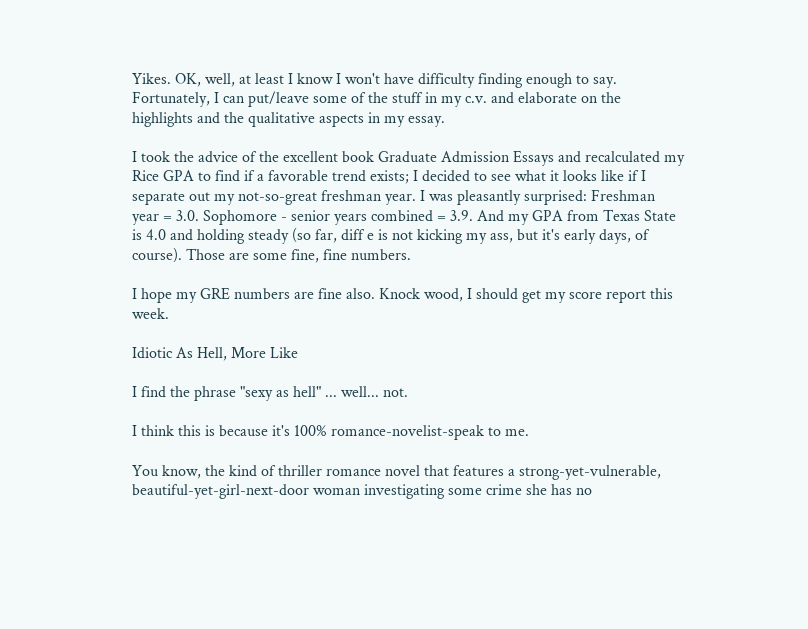Yikes. OK, well, at least I know I won't have difficulty finding enough to say. Fortunately, I can put/leave some of the stuff in my c.v. and elaborate on the highlights and the qualitative aspects in my essay.

I took the advice of the excellent book Graduate Admission Essays and recalculated my Rice GPA to find if a favorable trend exists; I decided to see what it looks like if I separate out my not-so-great freshman year. I was pleasantly surprised: Freshman year = 3.0. Sophomore - senior years combined = 3.9. And my GPA from Texas State is 4.0 and holding steady (so far, diff e is not kicking my ass, but it's early days, of course). Those are some fine, fine numbers.

I hope my GRE numbers are fine also. Knock wood, I should get my score report this week.

Idiotic As Hell, More Like

I find the phrase "sexy as hell" ... well... not.

I think this is because it's 100% romance-novelist-speak to me.

You know, the kind of thriller romance novel that features a strong-yet-vulnerable, beautiful-yet-girl-next-door woman investigating some crime she has no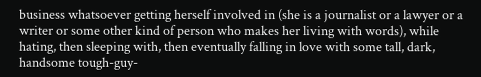business whatsoever getting herself involved in (she is a journalist or a lawyer or a writer or some other kind of person who makes her living with words), while hating, then sleeping with, then eventually falling in love with some tall, dark, handsome tough-guy-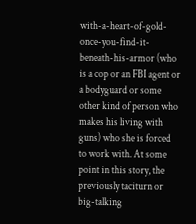with-a-heart-of-gold-once-you-find-it-beneath-his-armor (who is a cop or an FBI agent or a bodyguard or some other kind of person who makes his living with guns) who she is forced to work with. At some point in this story, the previously taciturn or big-talking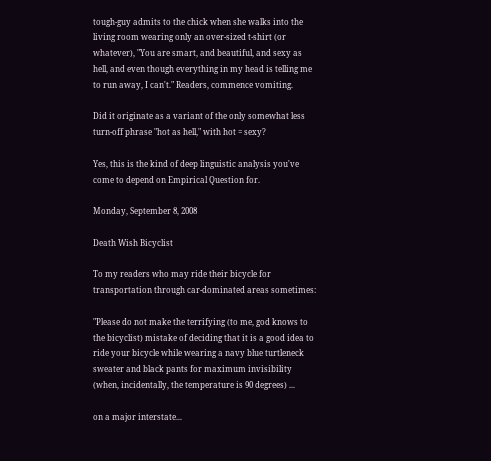tough-guy admits to the chick when she walks into the living room wearing only an over-sized t-shirt (or whatever), "You are smart, and beautiful, and sexy as hell, and even though everything in my head is telling me to run away, I can't." Readers, commence vomiting.

Did it originate as a variant of the only somewhat less turn-off phrase "hot as hell," with hot = sexy?

Yes, this is the kind of deep linguistic analysis you've come to depend on Empirical Question for.

Monday, September 8, 2008

Death Wish Bicyclist

To my readers who may ride their bicycle for transportation through car-dominated areas sometimes:

"Please do not make the terrifying (to me, god knows to the bicyclist) mistake of deciding that it is a good idea to ride your bicycle while wearing a navy blue turtleneck sweater and black pants for maximum invisibility (when, incidentally, the temperature is 90 degrees) ...

on a major interstate...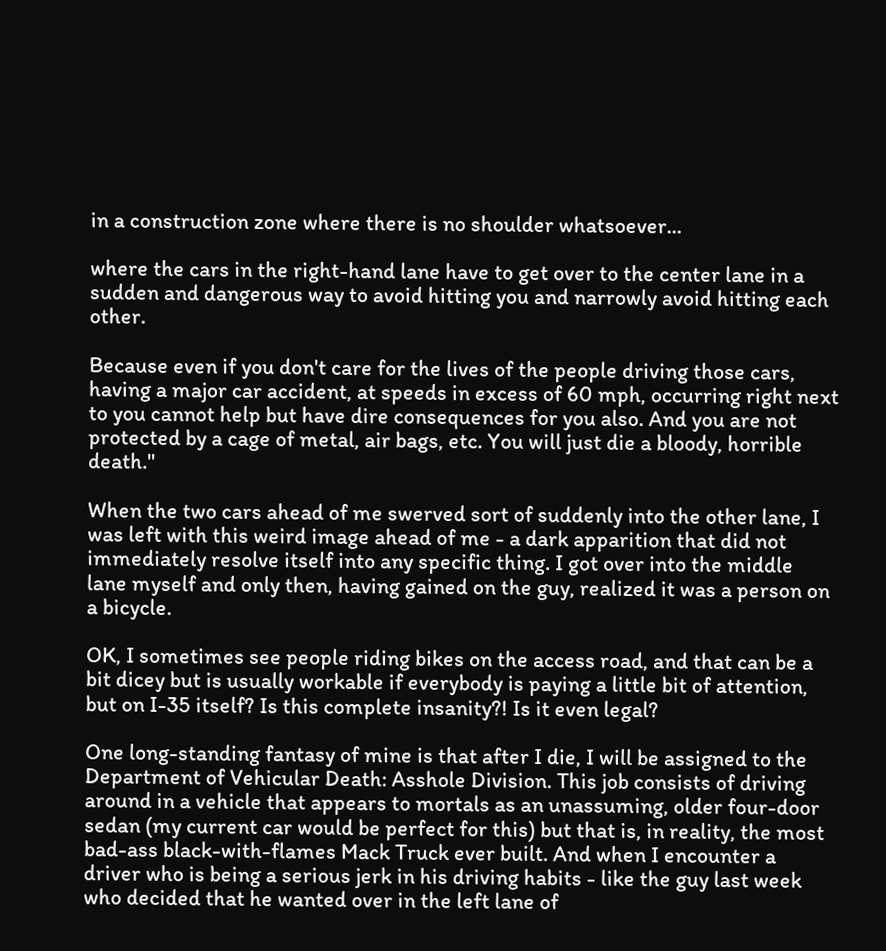in a construction zone where there is no shoulder whatsoever...

where the cars in the right-hand lane have to get over to the center lane in a sudden and dangerous way to avoid hitting you and narrowly avoid hitting each other.

Because even if you don't care for the lives of the people driving those cars, having a major car accident, at speeds in excess of 60 mph, occurring right next to you cannot help but have dire consequences for you also. And you are not protected by a cage of metal, air bags, etc. You will just die a bloody, horrible death."

When the two cars ahead of me swerved sort of suddenly into the other lane, I was left with this weird image ahead of me - a dark apparition that did not immediately resolve itself into any specific thing. I got over into the middle lane myself and only then, having gained on the guy, realized it was a person on a bicycle.

OK, I sometimes see people riding bikes on the access road, and that can be a bit dicey but is usually workable if everybody is paying a little bit of attention, but on I-35 itself? Is this complete insanity?! Is it even legal?

One long-standing fantasy of mine is that after I die, I will be assigned to the Department of Vehicular Death: Asshole Division. This job consists of driving around in a vehicle that appears to mortals as an unassuming, older four-door sedan (my current car would be perfect for this) but that is, in reality, the most bad-ass black-with-flames Mack Truck ever built. And when I encounter a driver who is being a serious jerk in his driving habits - like the guy last week who decided that he wanted over in the left lane of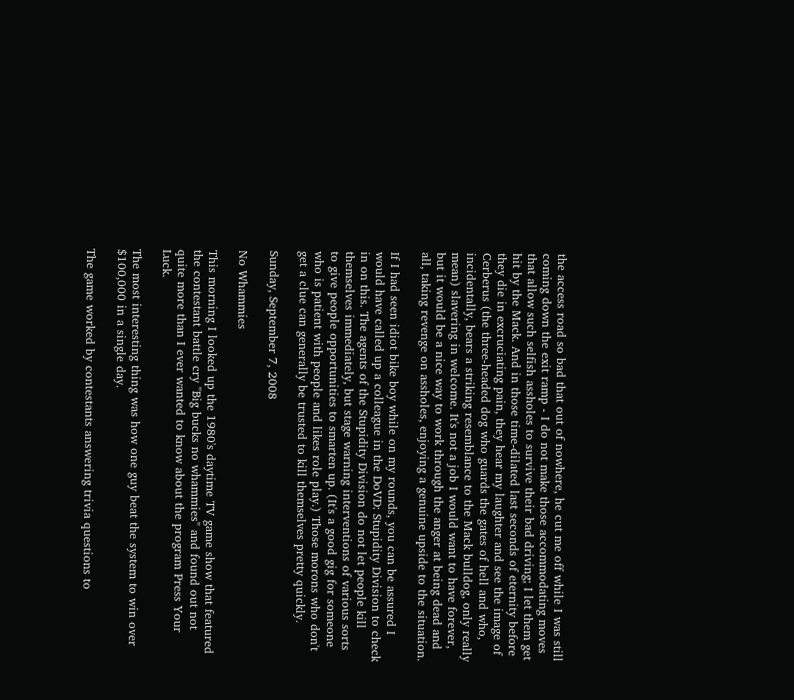the access road so bad that out of nowhere, he cut me off while I was still coming down the exit ramp - I do not make those accommodating moves that allow such selfish assholes to survive their bad driving; I let them get hit by the Mack. And in those time-dilated last seconds of eternity before they die in excruciating pain, they hear my laughter and see the image of Cerberus (the three-headed dog who guards the gates of hell and who, incidentally, bears a striking resemblance to the Mack bulldog, only really mean) slavering in welcome. It's not a job I would want to have forever, but it would be a nice way to work through the anger at being dead and all, taking revenge on assholes, enjoying a genuine upside to the situation.

If I had seen idiot bike boy while on my rounds, you can be assured I would have called up a colleague in the DoVD: Stupidity Division to check in on this. The agents of the Stupidity Division do not let people kill themselves immediately, but stage warning interventions of various sorts to give people opportunities to smarten up. (It's a good gig for someone who is patient with people and likes role play.) Those morons who don't get a clue can generally be trusted to kill themselves pretty quickly.

Sunday, September 7, 2008

No Whammies

This morning I looked up the 1980's daytime TV game show that featured the contestant battle cry "Big bucks no whammies" and found out not quite more than I ever wanted to know about the program Press Your Luck.

The most interesting thing was how one guy beat the system to win over $100,000 in a single day.

The game worked by contestants answering trivia questions to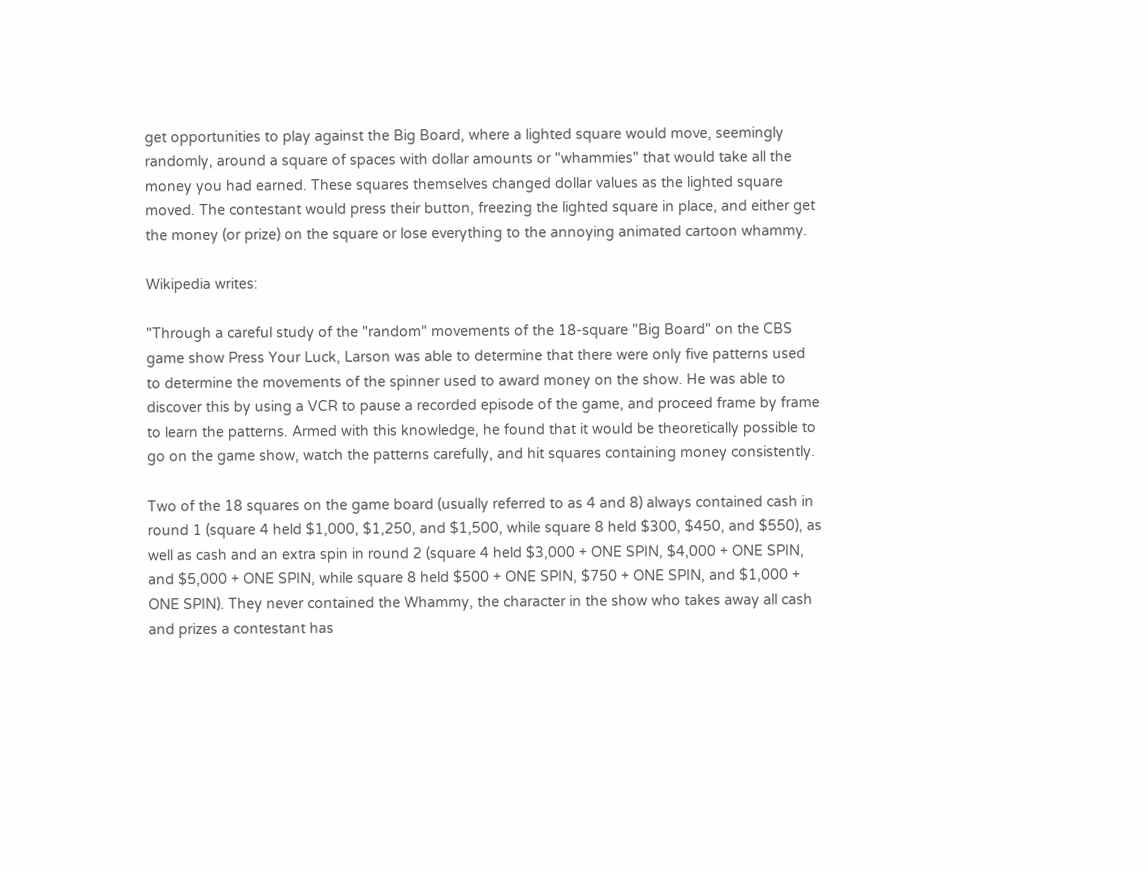get opportunities to play against the Big Board, where a lighted square would move, seemingly randomly, around a square of spaces with dollar amounts or "whammies" that would take all the money you had earned. These squares themselves changed dollar values as the lighted square moved. The contestant would press their button, freezing the lighted square in place, and either get the money (or prize) on the square or lose everything to the annoying animated cartoon whammy.

Wikipedia writes:

"Through a careful study of the "random" movements of the 18-square "Big Board" on the CBS game show Press Your Luck, Larson was able to determine that there were only five patterns used to determine the movements of the spinner used to award money on the show. He was able to discover this by using a VCR to pause a recorded episode of the game, and proceed frame by frame to learn the patterns. Armed with this knowledge, he found that it would be theoretically possible to go on the game show, watch the patterns carefully, and hit squares containing money consistently.

Two of the 18 squares on the game board (usually referred to as 4 and 8) always contained cash in round 1 (square 4 held $1,000, $1,250, and $1,500, while square 8 held $300, $450, and $550), as well as cash and an extra spin in round 2 (square 4 held $3,000 + ONE SPIN, $4,000 + ONE SPIN, and $5,000 + ONE SPIN, while square 8 held $500 + ONE SPIN, $750 + ONE SPIN, and $1,000 + ONE SPIN). They never contained the Whammy, the character in the show who takes away all cash and prizes a contestant has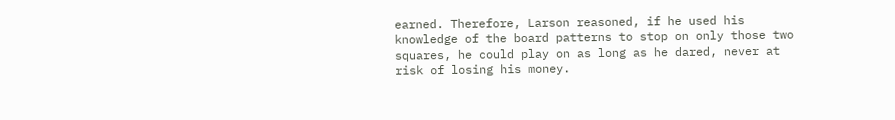earned. Therefore, Larson reasoned, if he used his knowledge of the board patterns to stop on only those two squares, he could play on as long as he dared, never at risk of losing his money.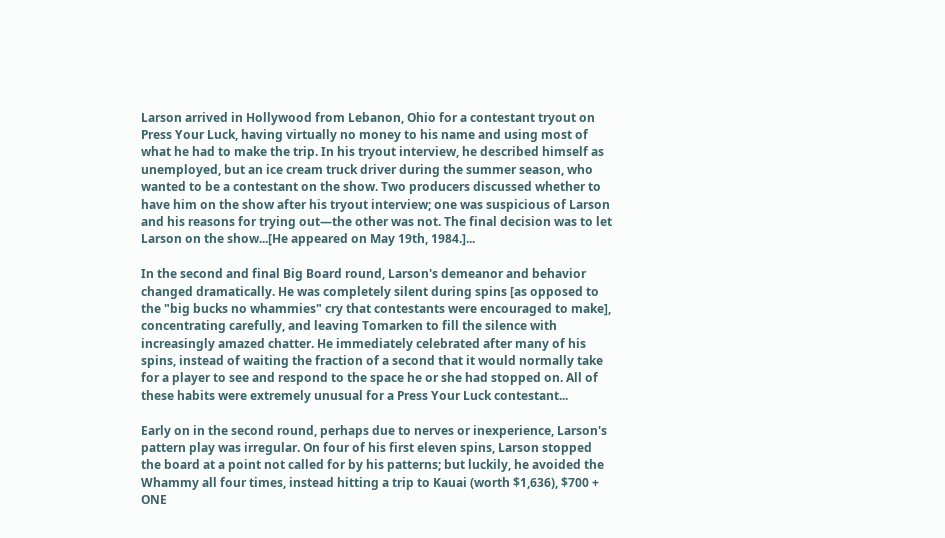Larson arrived in Hollywood from Lebanon, Ohio for a contestant tryout on Press Your Luck, having virtually no money to his name and using most of what he had to make the trip. In his tryout interview, he described himself as unemployed, but an ice cream truck driver during the summer season, who wanted to be a contestant on the show. Two producers discussed whether to have him on the show after his tryout interview; one was suspicious of Larson and his reasons for trying out—the other was not. The final decision was to let Larson on the show...[He appeared on May 19th, 1984.]...

In the second and final Big Board round, Larson's demeanor and behavior changed dramatically. He was completely silent during spins [as opposed to the "big bucks no whammies" cry that contestants were encouraged to make], concentrating carefully, and leaving Tomarken to fill the silence with increasingly amazed chatter. He immediately celebrated after many of his spins, instead of waiting the fraction of a second that it would normally take for a player to see and respond to the space he or she had stopped on. All of these habits were extremely unusual for a Press Your Luck contestant...

Early on in the second round, perhaps due to nerves or inexperience, Larson's pattern play was irregular. On four of his first eleven spins, Larson stopped the board at a point not called for by his patterns; but luckily, he avoided the Whammy all four times, instead hitting a trip to Kauai (worth $1,636), $700 + ONE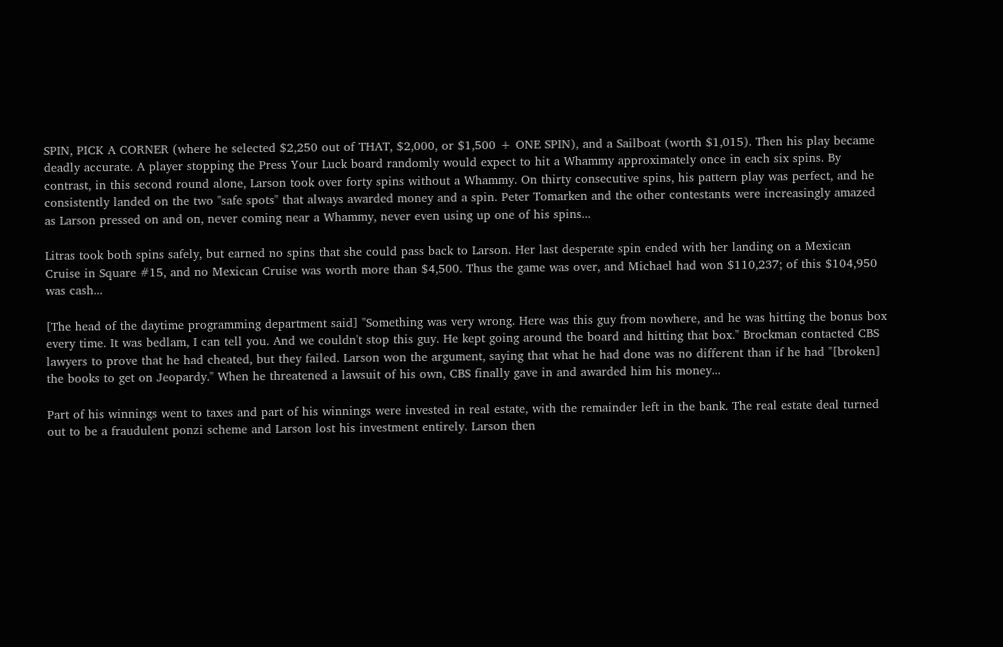SPIN, PICK A CORNER (where he selected $2,250 out of THAT, $2,000, or $1,500 + ONE SPIN), and a Sailboat (worth $1,015). Then his play became deadly accurate. A player stopping the Press Your Luck board randomly would expect to hit a Whammy approximately once in each six spins. By contrast, in this second round alone, Larson took over forty spins without a Whammy. On thirty consecutive spins, his pattern play was perfect, and he consistently landed on the two "safe spots" that always awarded money and a spin. Peter Tomarken and the other contestants were increasingly amazed as Larson pressed on and on, never coming near a Whammy, never even using up one of his spins...

Litras took both spins safely, but earned no spins that she could pass back to Larson. Her last desperate spin ended with her landing on a Mexican Cruise in Square #15, and no Mexican Cruise was worth more than $4,500. Thus the game was over, and Michael had won $110,237; of this $104,950 was cash...

[The head of the daytime programming department said] "Something was very wrong. Here was this guy from nowhere, and he was hitting the bonus box every time. It was bedlam, I can tell you. And we couldn't stop this guy. He kept going around the board and hitting that box." Brockman contacted CBS lawyers to prove that he had cheated, but they failed. Larson won the argument, saying that what he had done was no different than if he had "[broken] the books to get on Jeopardy." When he threatened a lawsuit of his own, CBS finally gave in and awarded him his money...

Part of his winnings went to taxes and part of his winnings were invested in real estate, with the remainder left in the bank. The real estate deal turned out to be a fraudulent ponzi scheme and Larson lost his investment entirely. Larson then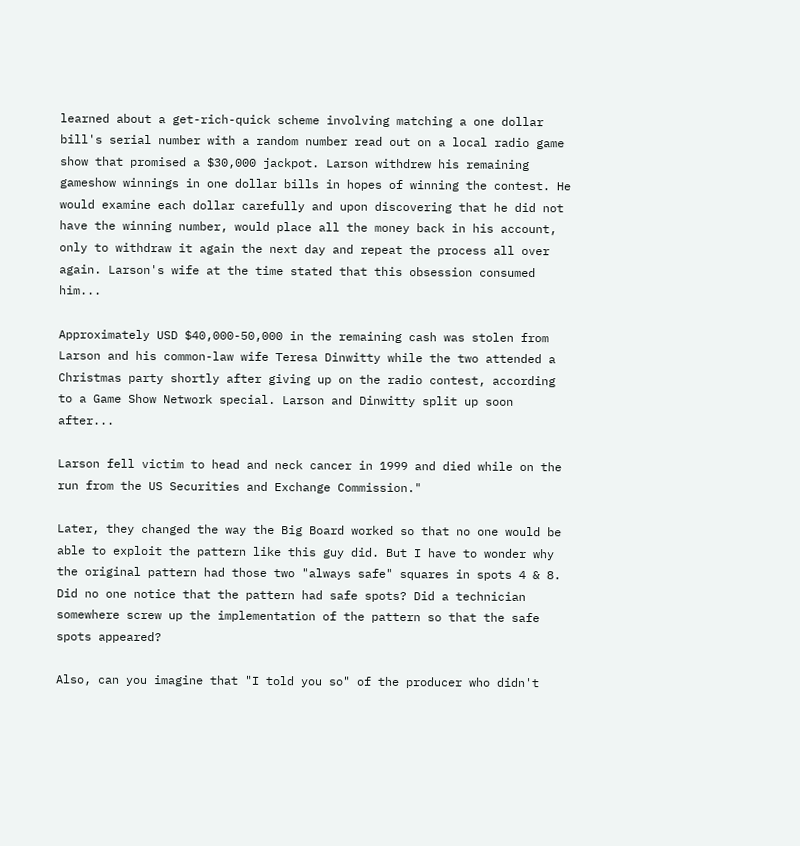learned about a get-rich-quick scheme involving matching a one dollar bill's serial number with a random number read out on a local radio game show that promised a $30,000 jackpot. Larson withdrew his remaining gameshow winnings in one dollar bills in hopes of winning the contest. He would examine each dollar carefully and upon discovering that he did not have the winning number, would place all the money back in his account, only to withdraw it again the next day and repeat the process all over again. Larson's wife at the time stated that this obsession consumed him...

Approximately USD $40,000-50,000 in the remaining cash was stolen from Larson and his common-law wife Teresa Dinwitty while the two attended a Christmas party shortly after giving up on the radio contest, according to a Game Show Network special. Larson and Dinwitty split up soon after...

Larson fell victim to head and neck cancer in 1999 and died while on the run from the US Securities and Exchange Commission."

Later, they changed the way the Big Board worked so that no one would be able to exploit the pattern like this guy did. But I have to wonder why the original pattern had those two "always safe" squares in spots 4 & 8. Did no one notice that the pattern had safe spots? Did a technician somewhere screw up the implementation of the pattern so that the safe spots appeared?

Also, can you imagine that "I told you so" of the producer who didn't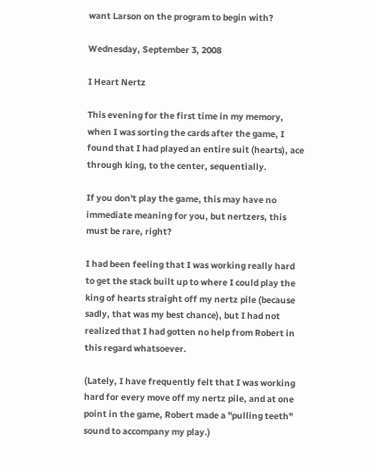want Larson on the program to begin with?

Wednesday, September 3, 2008

I Heart Nertz

This evening for the first time in my memory, when I was sorting the cards after the game, I found that I had played an entire suit (hearts), ace through king, to the center, sequentially.

If you don't play the game, this may have no immediate meaning for you, but nertzers, this must be rare, right?

I had been feeling that I was working really hard to get the stack built up to where I could play the king of hearts straight off my nertz pile (because sadly, that was my best chance), but I had not realized that I had gotten no help from Robert in this regard whatsoever.

(Lately, I have frequently felt that I was working hard for every move off my nertz pile, and at one point in the game, Robert made a "pulling teeth" sound to accompany my play.)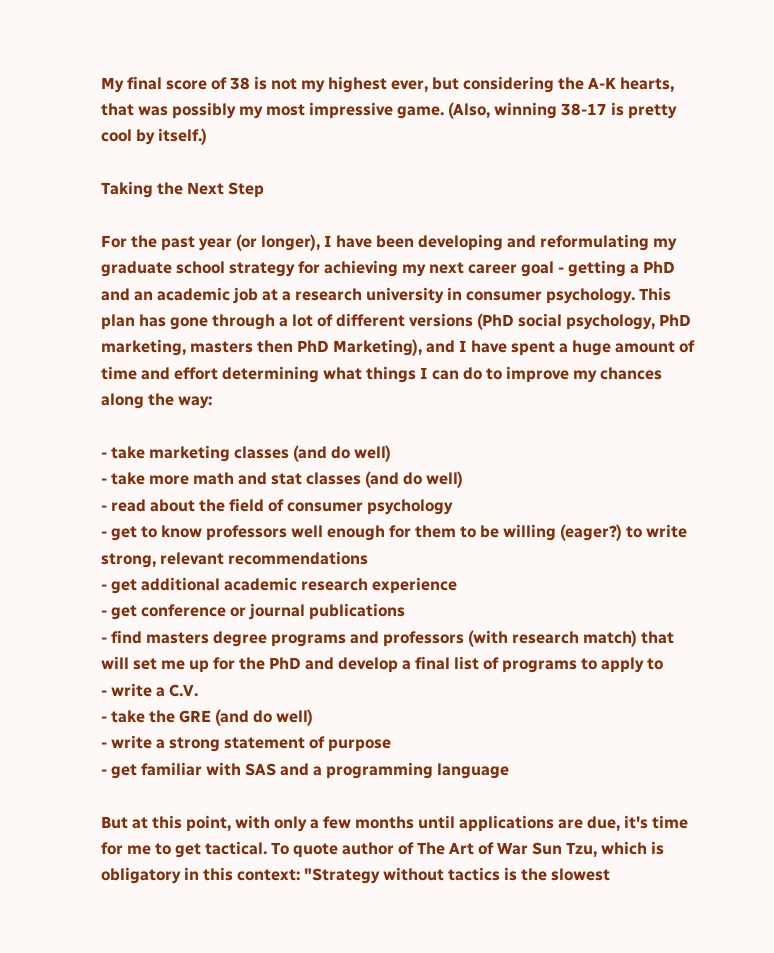My final score of 38 is not my highest ever, but considering the A-K hearts, that was possibly my most impressive game. (Also, winning 38-17 is pretty cool by itself.)

Taking the Next Step

For the past year (or longer), I have been developing and reformulating my graduate school strategy for achieving my next career goal - getting a PhD and an academic job at a research university in consumer psychology. This plan has gone through a lot of different versions (PhD social psychology, PhD marketing, masters then PhD Marketing), and I have spent a huge amount of time and effort determining what things I can do to improve my chances along the way:

- take marketing classes (and do well)
- take more math and stat classes (and do well)
- read about the field of consumer psychology
- get to know professors well enough for them to be willing (eager?) to write strong, relevant recommendations
- get additional academic research experience
- get conference or journal publications
- find masters degree programs and professors (with research match) that will set me up for the PhD and develop a final list of programs to apply to
- write a C.V.
- take the GRE (and do well)
- write a strong statement of purpose
- get familiar with SAS and a programming language

But at this point, with only a few months until applications are due, it's time for me to get tactical. To quote author of The Art of War Sun Tzu, which is obligatory in this context: "Strategy without tactics is the slowest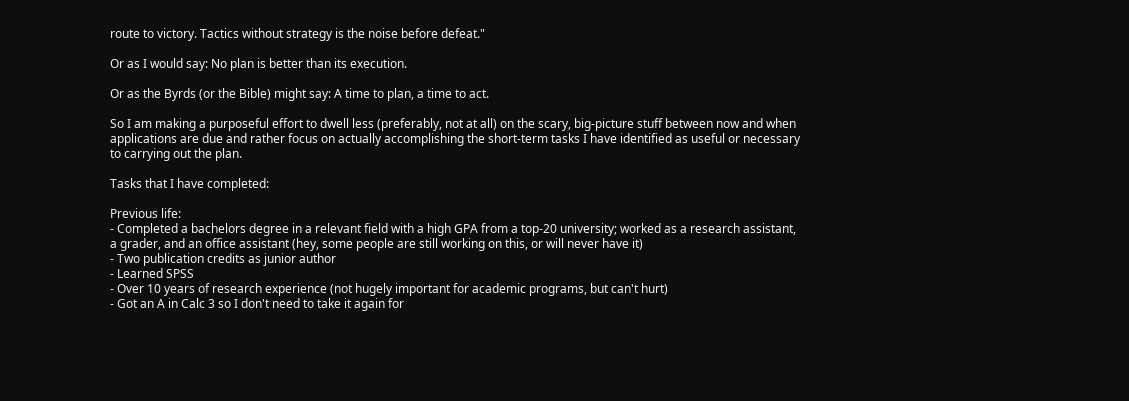route to victory. Tactics without strategy is the noise before defeat."

Or as I would say: No plan is better than its execution.

Or as the Byrds (or the Bible) might say: A time to plan, a time to act.

So I am making a purposeful effort to dwell less (preferably, not at all) on the scary, big-picture stuff between now and when applications are due and rather focus on actually accomplishing the short-term tasks I have identified as useful or necessary to carrying out the plan.

Tasks that I have completed:

Previous life:
- Completed a bachelors degree in a relevant field with a high GPA from a top-20 university; worked as a research assistant, a grader, and an office assistant (hey, some people are still working on this, or will never have it)
- Two publication credits as junior author
- Learned SPSS
- Over 10 years of research experience (not hugely important for academic programs, but can't hurt)
- Got an A in Calc 3 so I don't need to take it again for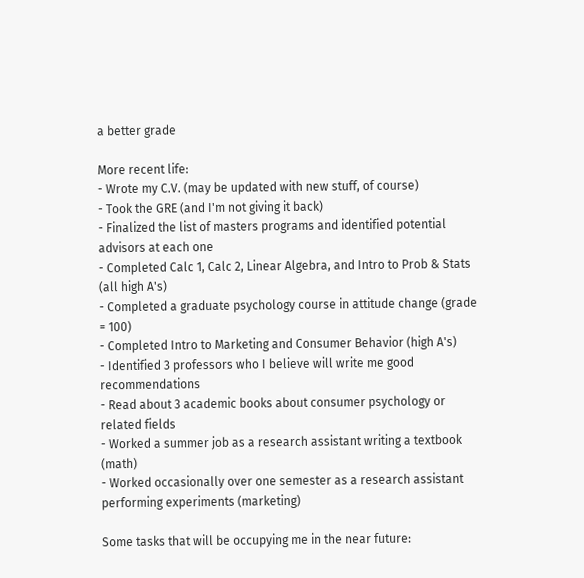a better grade

More recent life:
- Wrote my C.V. (may be updated with new stuff, of course)
- Took the GRE (and I'm not giving it back)
- Finalized the list of masters programs and identified potential advisors at each one
- Completed Calc 1, Calc 2, Linear Algebra, and Intro to Prob & Stats (all high A's)
- Completed a graduate psychology course in attitude change (grade = 100)
- Completed Intro to Marketing and Consumer Behavior (high A's)
- Identified 3 professors who I believe will write me good recommendations
- Read about 3 academic books about consumer psychology or related fields
- Worked a summer job as a research assistant writing a textbook (math)
- Worked occasionally over one semester as a research assistant performing experiments (marketing)

Some tasks that will be occupying me in the near future: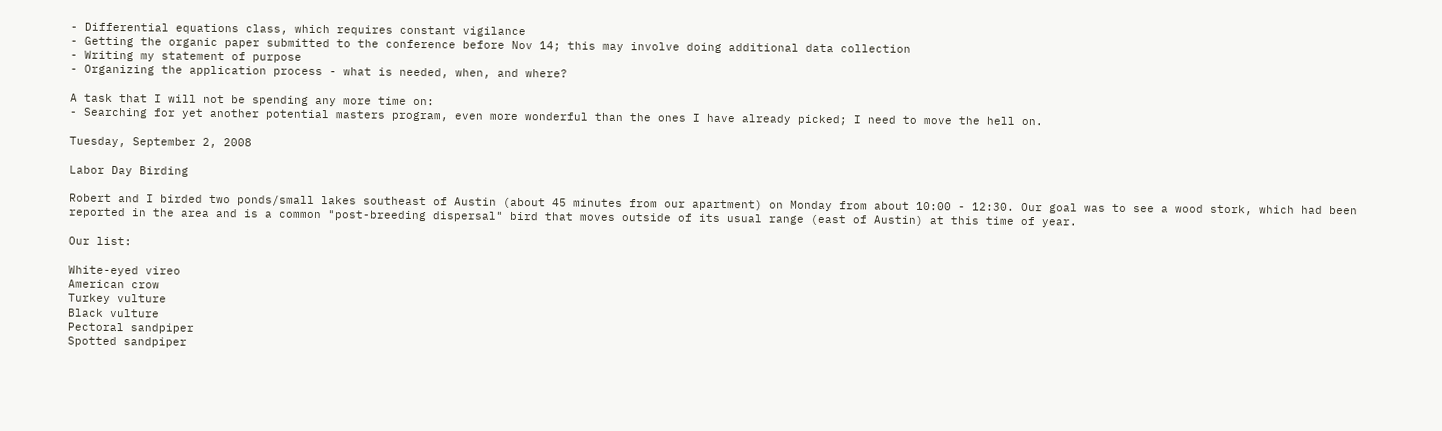- Differential equations class, which requires constant vigilance
- Getting the organic paper submitted to the conference before Nov 14; this may involve doing additional data collection
- Writing my statement of purpose
- Organizing the application process - what is needed, when, and where?

A task that I will not be spending any more time on:
- Searching for yet another potential masters program, even more wonderful than the ones I have already picked; I need to move the hell on.

Tuesday, September 2, 2008

Labor Day Birding

Robert and I birded two ponds/small lakes southeast of Austin (about 45 minutes from our apartment) on Monday from about 10:00 - 12:30. Our goal was to see a wood stork, which had been reported in the area and is a common "post-breeding dispersal" bird that moves outside of its usual range (east of Austin) at this time of year.

Our list:

White-eyed vireo
American crow
Turkey vulture
Black vulture
Pectoral sandpiper
Spotted sandpiper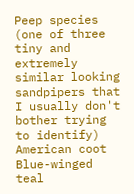Peep species (one of three tiny and extremely similar looking sandpipers that I usually don't bother trying to identify)
American coot
Blue-winged teal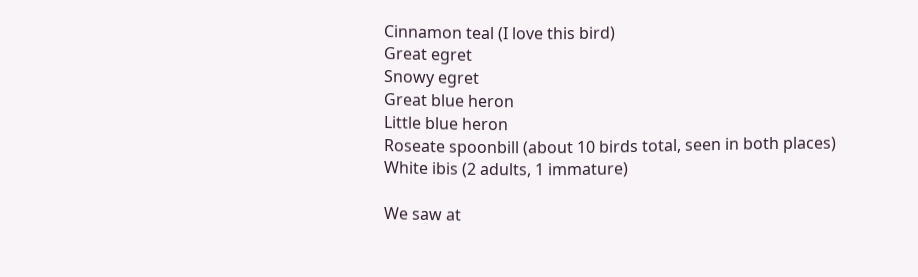Cinnamon teal (I love this bird)
Great egret
Snowy egret
Great blue heron
Little blue heron
Roseate spoonbill (about 10 birds total, seen in both places)
White ibis (2 adults, 1 immature)

We saw at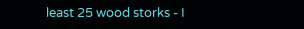least 25 wood storks - I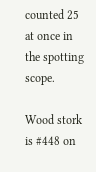counted 25 at once in the spotting scope.

Wood stork is #448 on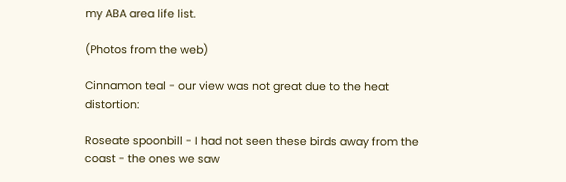my ABA area life list.

(Photos from the web)

Cinnamon teal - our view was not great due to the heat distortion:

Roseate spoonbill - I had not seen these birds away from the coast - the ones we saw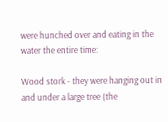were hunched over and eating in the water the entire time:

Wood stork - they were hanging out in and under a large tree (the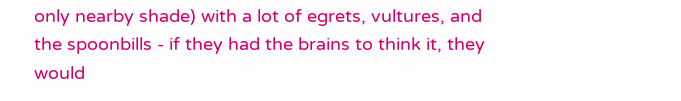only nearby shade) with a lot of egrets, vultures, and the spoonbills - if they had the brains to think it, they would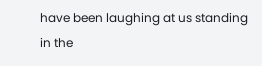have been laughing at us standing in the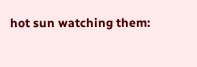hot sun watching them: